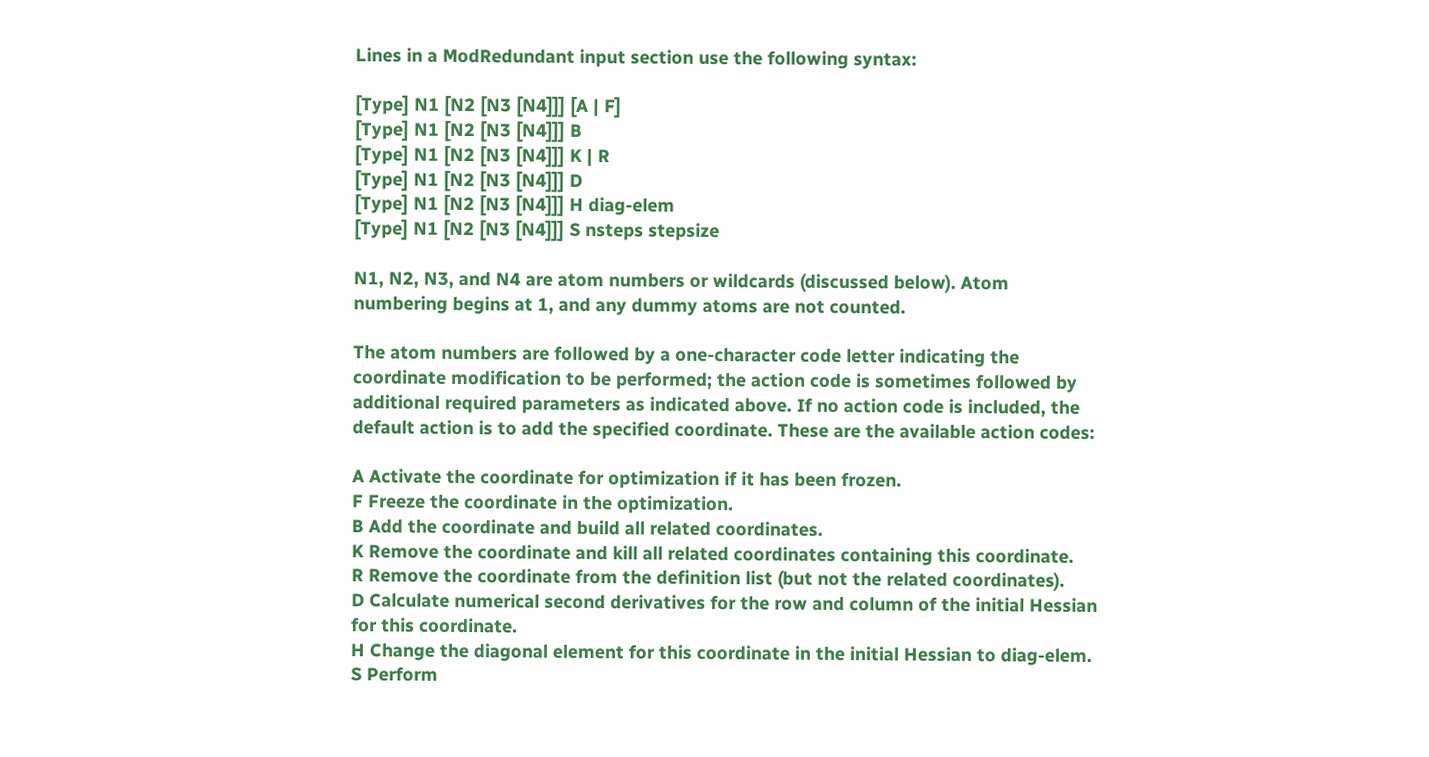Lines in a ModRedundant input section use the following syntax:

[Type] N1 [N2 [N3 [N4]]] [A | F]
[Type] N1 [N2 [N3 [N4]]] B
[Type] N1 [N2 [N3 [N4]]] K | R
[Type] N1 [N2 [N3 [N4]]] D
[Type] N1 [N2 [N3 [N4]]] H diag-elem
[Type] N1 [N2 [N3 [N4]]] S nsteps stepsize

N1, N2, N3, and N4 are atom numbers or wildcards (discussed below). Atom numbering begins at 1, and any dummy atoms are not counted.

The atom numbers are followed by a one-character code letter indicating the coordinate modification to be performed; the action code is sometimes followed by additional required parameters as indicated above. If no action code is included, the default action is to add the specified coordinate. These are the available action codes:

A Activate the coordinate for optimization if it has been frozen.
F Freeze the coordinate in the optimization.
B Add the coordinate and build all related coordinates.
K Remove the coordinate and kill all related coordinates containing this coordinate.
R Remove the coordinate from the definition list (but not the related coordinates).
D Calculate numerical second derivatives for the row and column of the initial Hessian for this coordinate.
H Change the diagonal element for this coordinate in the initial Hessian to diag-elem.
S Perform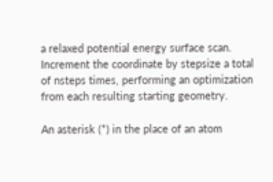a relaxed potential energy surface scan. Increment the coordinate by stepsize a total of nsteps times, performing an optimization from each resulting starting geometry.

An asterisk (*) in the place of an atom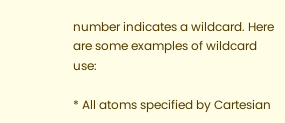number indicates a wildcard. Here are some examples of wildcard use:

* All atoms specified by Cartesian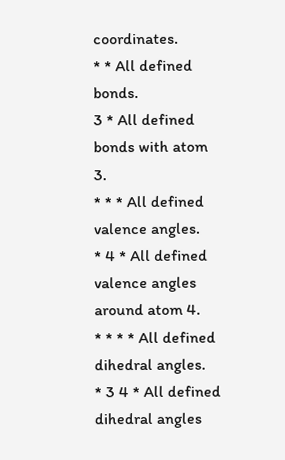coordinates.
* * All defined bonds.
3 * All defined bonds with atom 3.
* * * All defined valence angles.
* 4 * All defined valence angles around atom 4.
* * * * All defined dihedral angles.
* 3 4 * All defined dihedral angles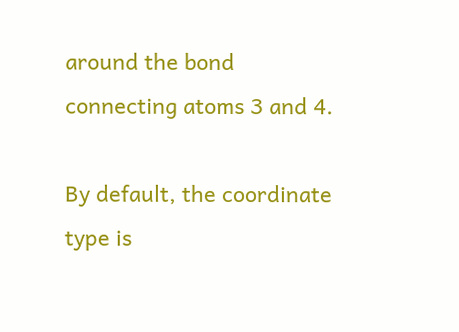around the bond connecting atoms 3 and 4.

By default, the coordinate type is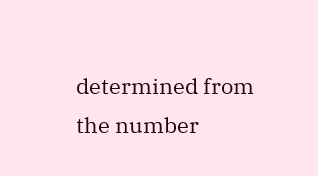determined from the number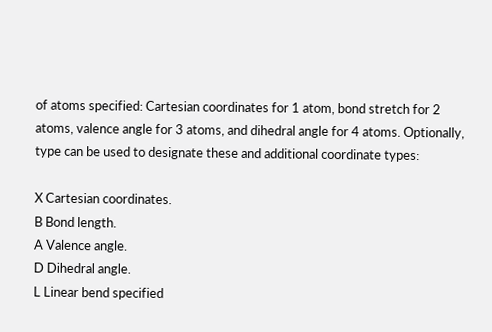of atoms specified: Cartesian coordinates for 1 atom, bond stretch for 2 atoms, valence angle for 3 atoms, and dihedral angle for 4 atoms. Optionally, type can be used to designate these and additional coordinate types:

X Cartesian coordinates.
B Bond length.
A Valence angle.
D Dihedral angle.
L Linear bend specified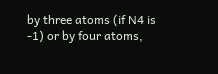by three atoms (if N4 is -1) or by four atoms,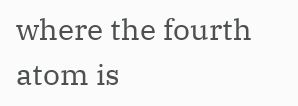where the fourth atom is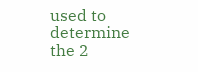used to determine the 2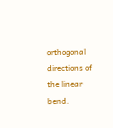orthogonal directions of the linear bend.